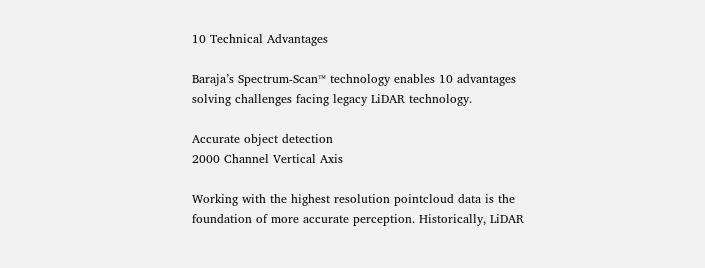10 Technical Advantages

Baraja’s Spectrum-Scan™ technology enables 10 advantages solving challenges facing legacy LiDAR technology.

Accurate object detection
2000 Channel Vertical Axis

Working with the highest resolution pointcloud data is the foundation of more accurate perception. Historically, LiDAR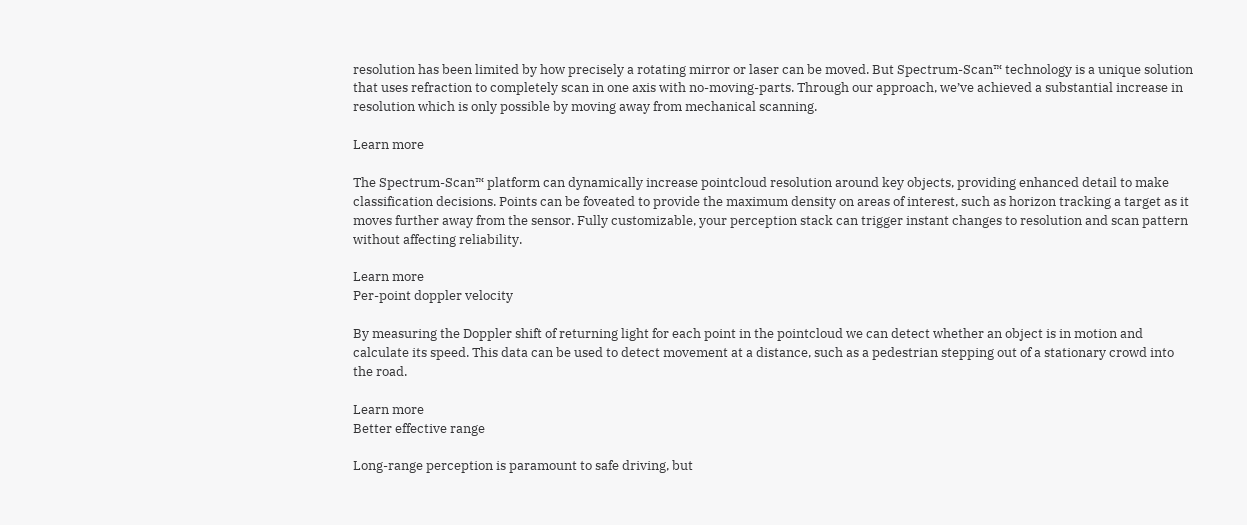resolution has been limited by how precisely a rotating mirror or laser can be moved. But Spectrum-Scan™ technology is a unique solution that uses refraction to completely scan in one axis with no-moving-parts. Through our approach, we’ve achieved a substantial increase in resolution which is only possible by moving away from mechanical scanning.

Learn more

The Spectrum-Scan™ platform can dynamically increase pointcloud resolution around key objects, providing enhanced detail to make classification decisions. Points can be foveated to provide the maximum density on areas of interest, such as horizon tracking a target as it moves further away from the sensor. Fully customizable, your perception stack can trigger instant changes to resolution and scan pattern without affecting reliability.

Learn more
Per-point doppler velocity

By measuring the Doppler shift of returning light for each point in the pointcloud we can detect whether an object is in motion and calculate its speed. This data can be used to detect movement at a distance, such as a pedestrian stepping out of a stationary crowd into the road.

Learn more
Better effective range

Long-range perception is paramount to safe driving, but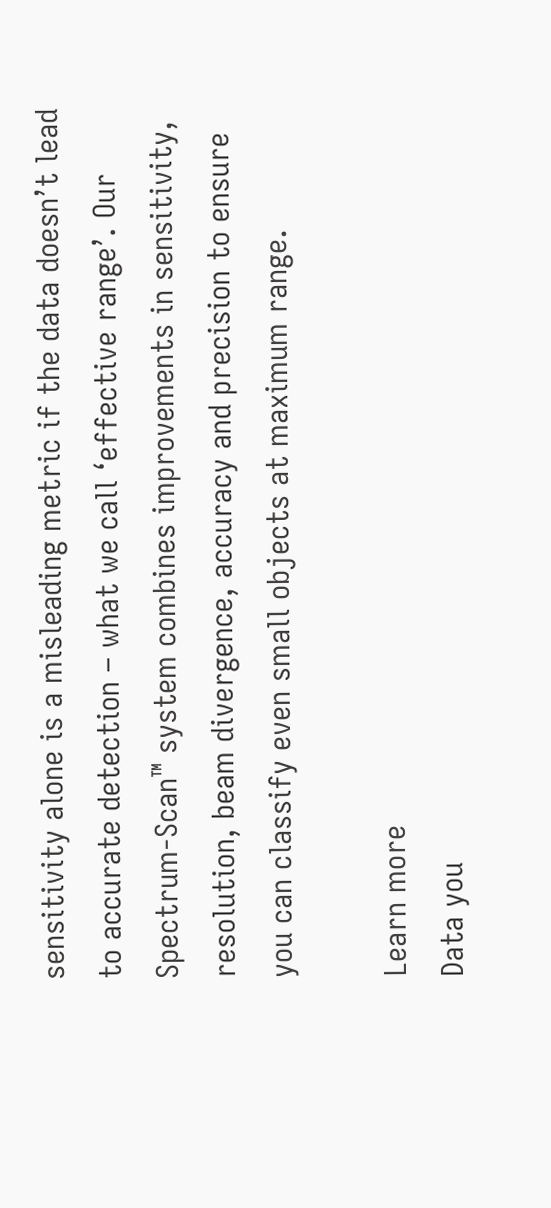sensitivity alone is a misleading metric if the data doesn’t lead to accurate detection – what we call ‘effective range’. Our Spectrum-Scan™ system combines improvements in sensitivity, resolution, beam divergence, accuracy and precision to ensure you can classify even small objects at maximum range.

Learn more
Data you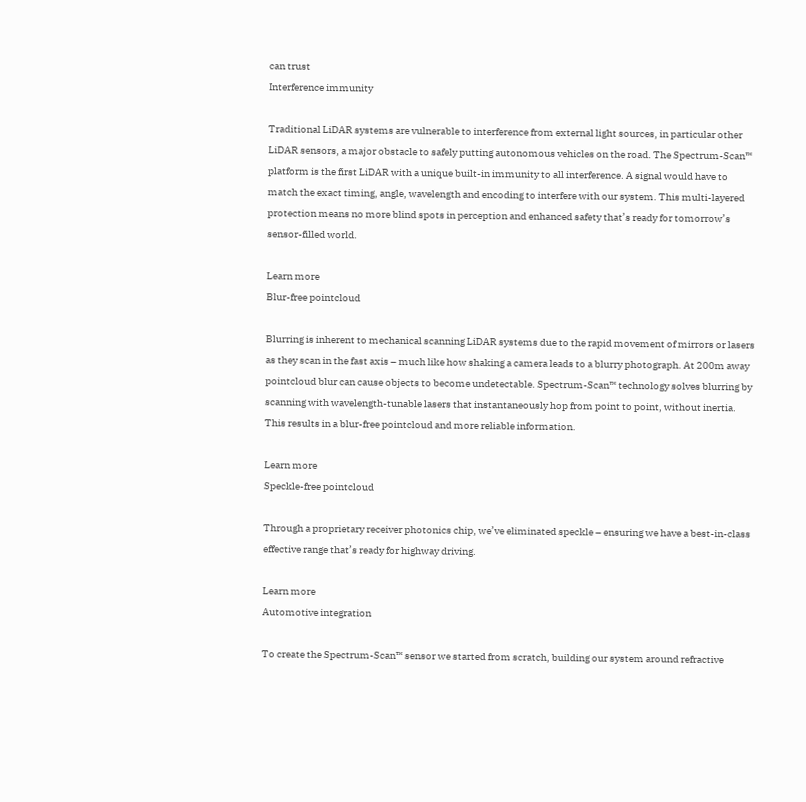can trust
Interference immunity

Traditional LiDAR systems are vulnerable to interference from external light sources, in particular other LiDAR sensors, a major obstacle to safely putting autonomous vehicles on the road. The Spectrum-Scan™ platform is the first LiDAR with a unique built-in immunity to all interference. A signal would have to match the exact timing, angle, wavelength and encoding to interfere with our system. This multi-layered protection means no more blind spots in perception and enhanced safety that’s ready for tomorrow’s sensor-filled world.

Learn more
Blur-free pointcloud

Blurring is inherent to mechanical scanning LiDAR systems due to the rapid movement of mirrors or lasers as they scan in the fast axis – much like how shaking a camera leads to a blurry photograph. At 200m away pointcloud blur can cause objects to become undetectable. Spectrum-Scan™ technology solves blurring by scanning with wavelength-tunable lasers that instantaneously hop from point to point, without inertia. This results in a blur-free pointcloud and more reliable information.

Learn more
Speckle-free pointcloud

Through a proprietary receiver photonics chip, we’ve eliminated speckle – ensuring we have a best-in-class effective range that’s ready for highway driving.

Learn more
Automotive integration

To create the Spectrum-Scan™ sensor we started from scratch, building our system around refractive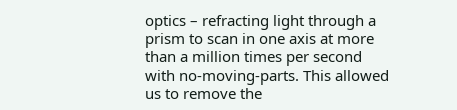optics – refracting light through a prism to scan in one axis at more than a million times per second with no-moving-parts. This allowed us to remove the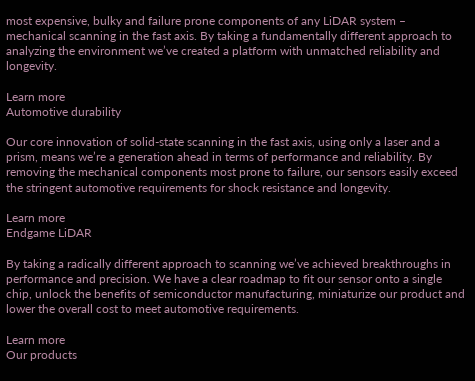most expensive, bulky and failure prone components of any LiDAR system – mechanical scanning in the fast axis. By taking a fundamentally different approach to analyzing the environment we’ve created a platform with unmatched reliability and longevity.

Learn more
Automotive durability

Our core innovation of solid-state scanning in the fast axis, using only a laser and a prism, means we’re a generation ahead in terms of performance and reliability. By removing the mechanical components most prone to failure, our sensors easily exceed the stringent automotive requirements for shock resistance and longevity.

Learn more
Endgame LiDAR

By taking a radically different approach to scanning we’ve achieved breakthroughs in performance and precision. We have a clear roadmap to fit our sensor onto a single chip, unlock the benefits of semiconductor manufacturing, miniaturize our product and lower the overall cost to meet automotive requirements.

Learn more
Our products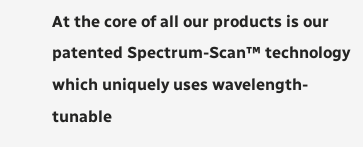At the core of all our products is our patented Spectrum-Scan™ technology which uniquely uses wavelength-tunable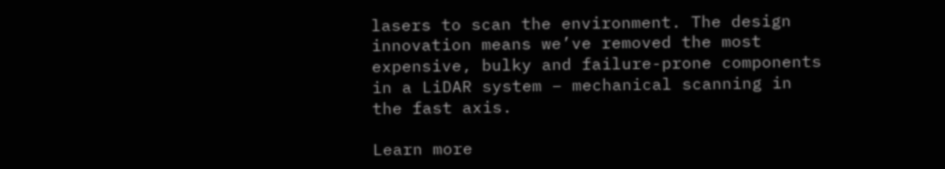lasers to scan the environment. The design innovation means we’ve removed the most expensive, bulky and failure-prone components in a LiDAR system – mechanical scanning in the fast axis.

Learn more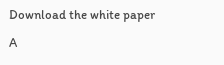Download the white paper

A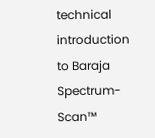technical introduction to Baraja Spectrum-Scan™